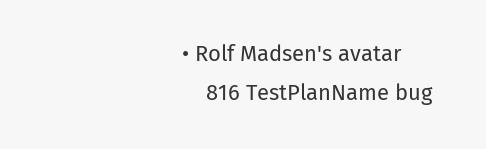• Rolf Madsen's avatar
    816 TestPlanName bug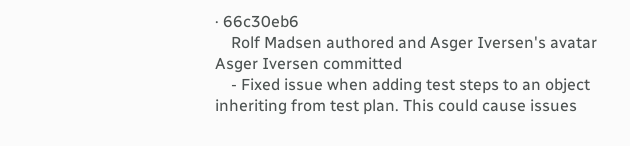· 66c30eb6
    Rolf Madsen authored and Asger Iversen's avatar Asger Iversen committed
    - Fixed issue when adding test steps to an object inheriting from test plan. This could cause issues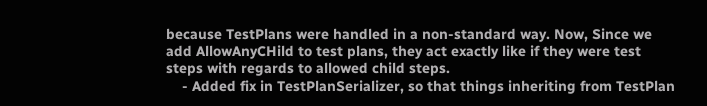because TestPlans were handled in a non-standard way. Now, Since we add AllowAnyCHild to test plans, they act exactly like if they were test steps with regards to allowed child steps.
    - Added fix in TestPlanSerializer, so that things inheriting from TestPlan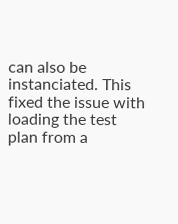can also be instanciated. This fixed the issue with loading the test plan from a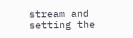stream and setting the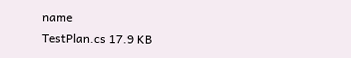name
TestPlan.cs 17.9 KB